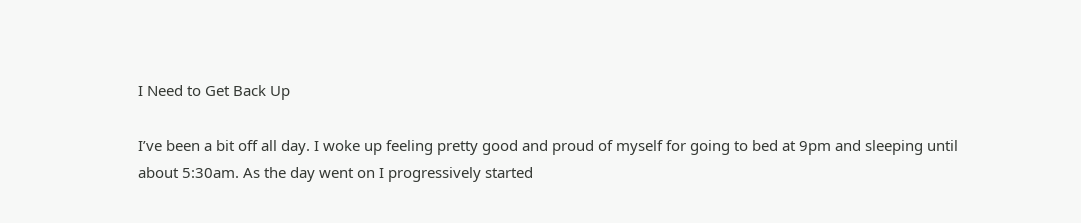I Need to Get Back Up

I’ve been a bit off all day. I woke up feeling pretty good and proud of myself for going to bed at 9pm and sleeping until about 5:30am. As the day went on I progressively started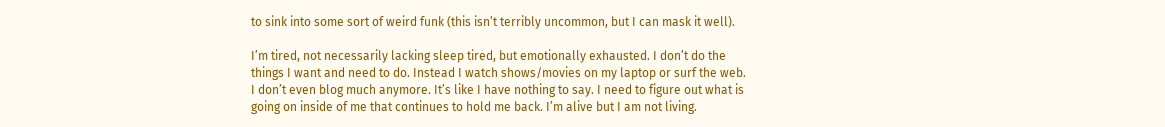to sink into some sort of weird funk (this isn’t terribly uncommon, but I can mask it well).

I’m tired, not necessarily lacking sleep tired, but emotionally exhausted. I don’t do the things I want and need to do. Instead I watch shows/movies on my laptop or surf the web. I don’t even blog much anymore. It’s like I have nothing to say. I need to figure out what is going on inside of me that continues to hold me back. I’m alive but I am not living.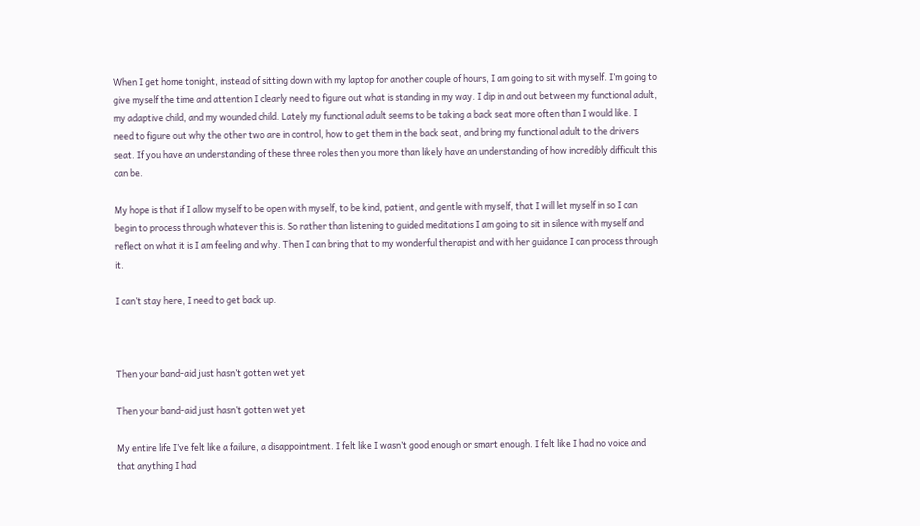When I get home tonight, instead of sitting down with my laptop for another couple of hours, I am going to sit with myself. I’m going to give myself the time and attention I clearly need to figure out what is standing in my way. I dip in and out between my functional adult, my adaptive child, and my wounded child. Lately my functional adult seems to be taking a back seat more often than I would like. I need to figure out why the other two are in control, how to get them in the back seat, and bring my functional adult to the drivers seat. If you have an understanding of these three roles then you more than likely have an understanding of how incredibly difficult this can be.

My hope is that if I allow myself to be open with myself, to be kind, patient, and gentle with myself, that I will let myself in so I can begin to process through whatever this is. So rather than listening to guided meditations I am going to sit in silence with myself and reflect on what it is I am feeling and why. Then I can bring that to my wonderful therapist and with her guidance I can process through it.

I can’t stay here, I need to get back up.



Then your band-aid just hasn’t gotten wet yet

Then your band-aid just hasn’t gotten wet yet

My entire life I’ve felt like a failure, a disappointment. I felt like I wasn’t good enough or smart enough. I felt like I had no voice and that anything I had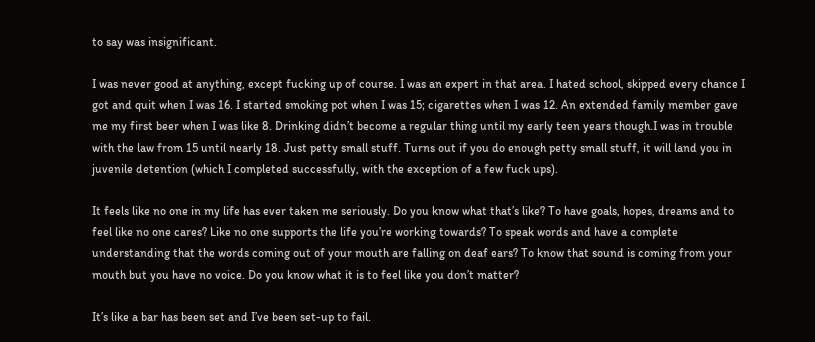to say was insignificant.

I was never good at anything, except fucking up of course. I was an expert in that area. I hated school, skipped every chance I got and quit when I was 16. I started smoking pot when I was 15; cigarettes when I was 12. An extended family member gave me my first beer when I was like 8. Drinking didn’t become a regular thing until my early teen years though.I was in trouble with the law from 15 until nearly 18. Just petty small stuff. Turns out if you do enough petty small stuff, it will land you in juvenile detention (which I completed successfully, with the exception of a few fuck ups).

It feels like no one in my life has ever taken me seriously. Do you know what that’s like? To have goals, hopes, dreams and to feel like no one cares? Like no one supports the life you’re working towards? To speak words and have a complete understanding that the words coming out of your mouth are falling on deaf ears? To know that sound is coming from your mouth but you have no voice. Do you know what it is to feel like you don’t matter?

It’s like a bar has been set and I’ve been set-up to fail.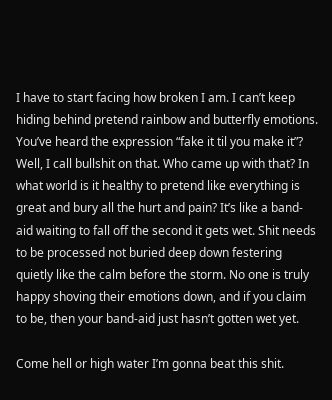I have to start facing how broken I am. I can’t keep hiding behind pretend rainbow and butterfly emotions. You’ve heard the expression “fake it til you make it”? Well, I call bullshit on that. Who came up with that? In what world is it healthy to pretend like everything is great and bury all the hurt and pain? It’s like a band-aid waiting to fall off the second it gets wet. Shit needs to be processed not buried deep down festering quietly like the calm before the storm. No one is truly happy shoving their emotions down, and if you claim to be, then your band-aid just hasn’t gotten wet yet.

Come hell or high water I’m gonna beat this shit.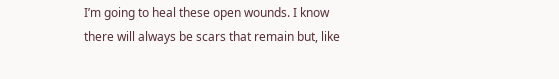I’m going to heal these open wounds. I know there will always be scars that remain but, like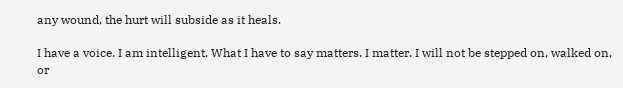any wound, the hurt will subside as it heals.

I have a voice. I am intelligent. What I have to say matters. I matter. I will not be stepped on, walked on, or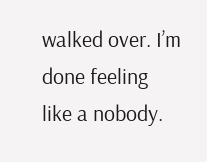walked over. I’m done feeling like a nobody.